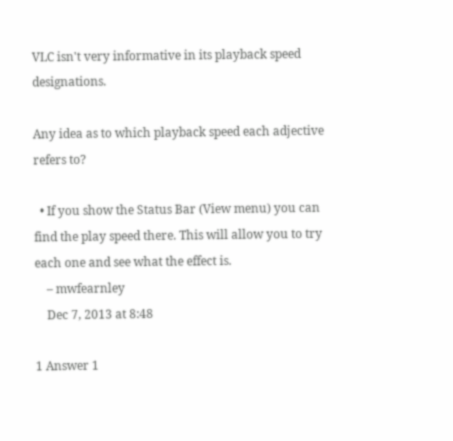VLC isn't very informative in its playback speed designations.

Any idea as to which playback speed each adjective refers to?

  • If you show the Status Bar (View menu) you can find the play speed there. This will allow you to try each one and see what the effect is.
    – mwfearnley
    Dec 7, 2013 at 8:48

1 Answer 1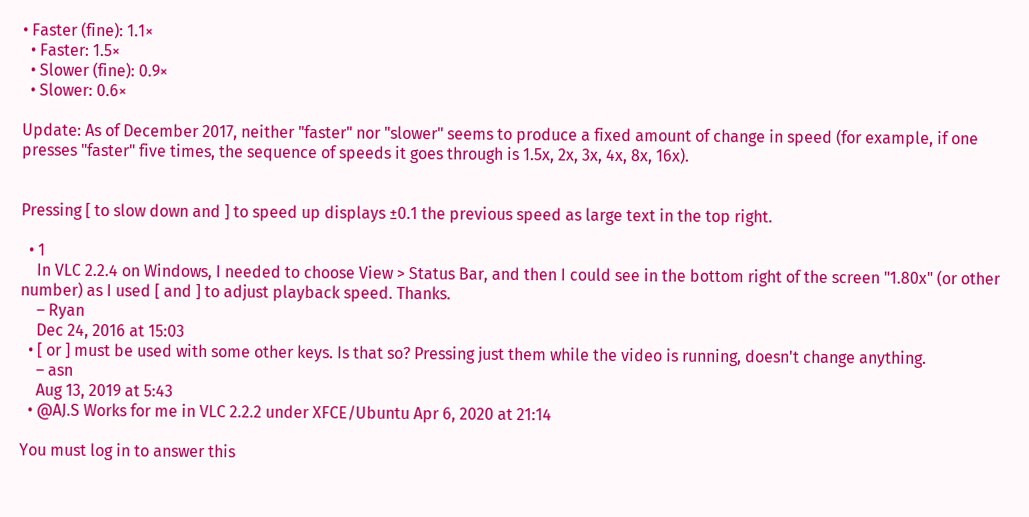• Faster (fine): 1.1×
  • Faster: 1.5×
  • Slower (fine): 0.9×
  • Slower: 0.6×

Update: As of December 2017, neither "faster" nor "slower" seems to produce a fixed amount of change in speed (for example, if one presses "faster" five times, the sequence of speeds it goes through is 1.5x, 2x, 3x, 4x, 8x, 16x).


Pressing [ to slow down and ] to speed up displays ±0.1 the previous speed as large text in the top right.

  • 1
    In VLC 2.2.4 on Windows, I needed to choose View > Status Bar, and then I could see in the bottom right of the screen "1.80x" (or other number) as I used [ and ] to adjust playback speed. Thanks.
    – Ryan
    Dec 24, 2016 at 15:03
  • [ or ] must be used with some other keys. Is that so? Pressing just them while the video is running, doesn't change anything.
    – asn
    Aug 13, 2019 at 5:43
  • @AJ.S Works for me in VLC 2.2.2 under XFCE/Ubuntu Apr 6, 2020 at 21:14

You must log in to answer this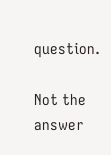question.

Not the answer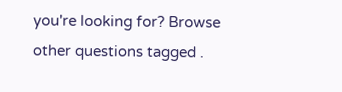you're looking for? Browse other questions tagged .